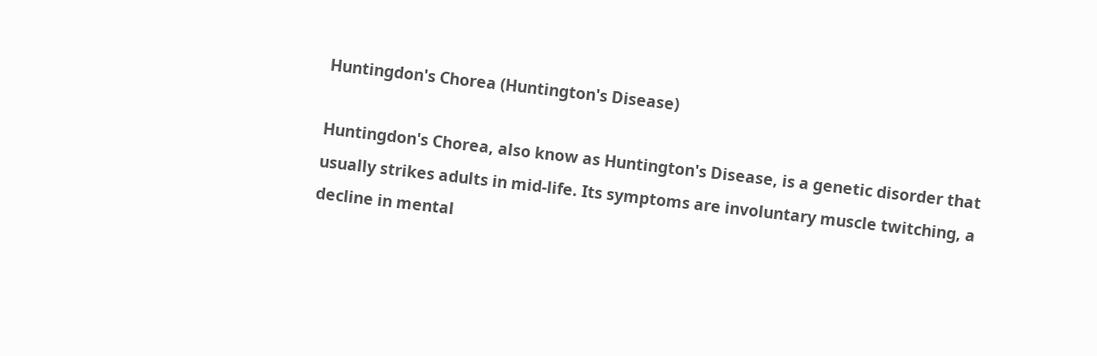Huntingdon's Chorea (Huntington's Disease)

Huntingdon's Chorea, also know as Huntington's Disease, is a genetic disorder that usually strikes adults in mid-life. Its symptoms are involuntary muscle twitching, a decline in mental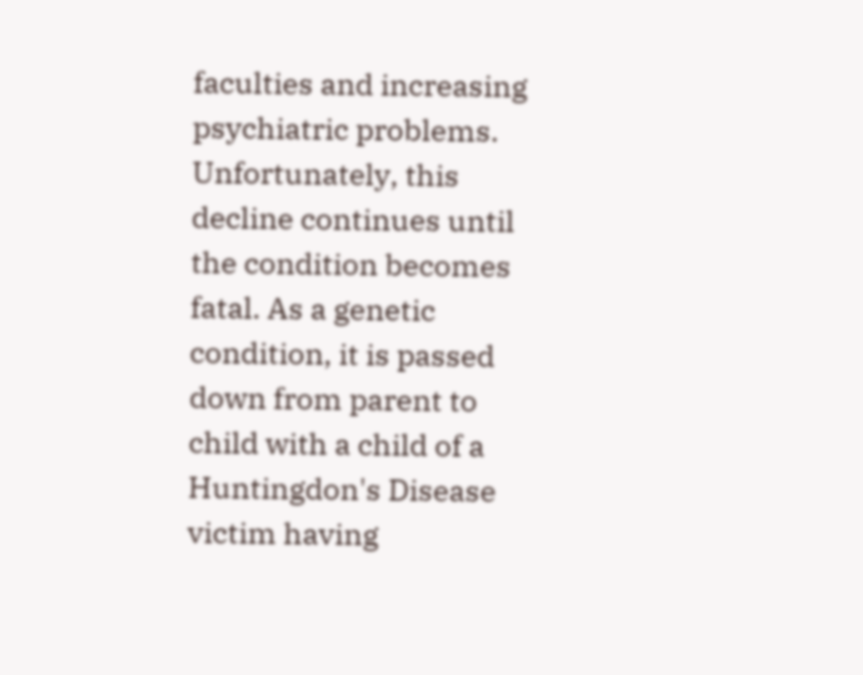faculties and increasing psychiatric problems. Unfortunately, this decline continues until the condition becomes fatal. As a genetic condition, it is passed down from parent to child with a child of a Huntingdon's Disease victim having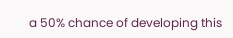a 50% chance of developing this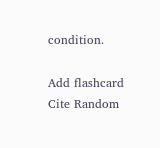condition.

Add flashcard Cite Random